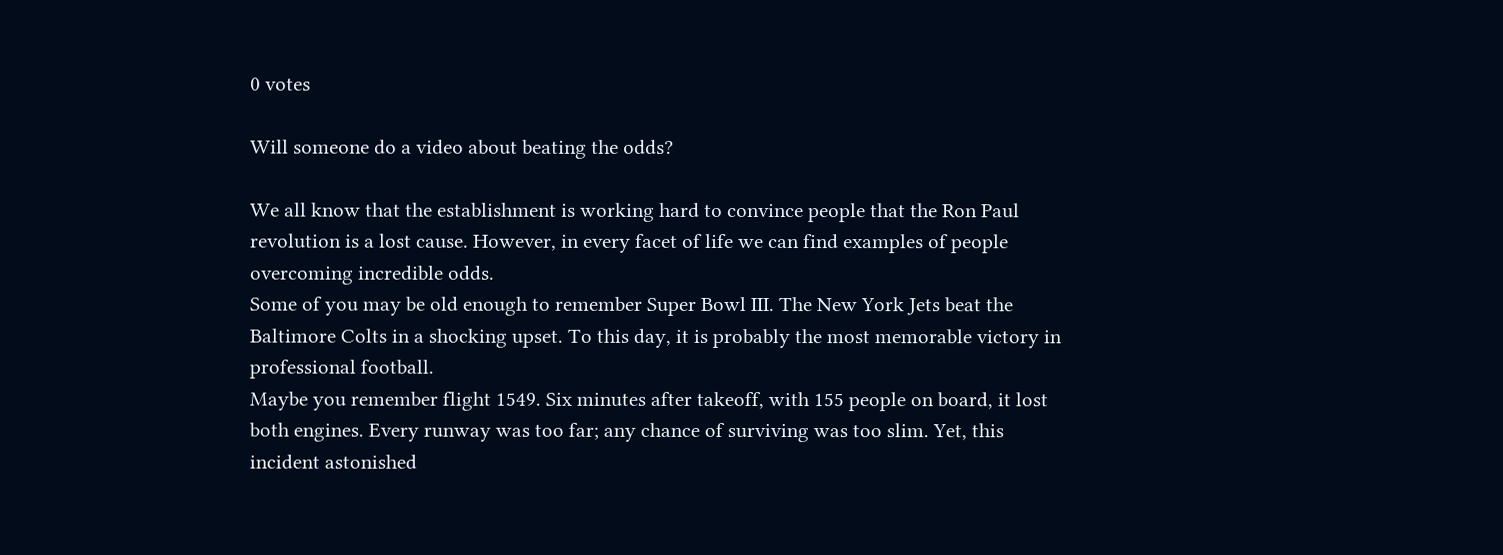0 votes

Will someone do a video about beating the odds?

We all know that the establishment is working hard to convince people that the Ron Paul revolution is a lost cause. However, in every facet of life we can find examples of people overcoming incredible odds.
Some of you may be old enough to remember Super Bowl III. The New York Jets beat the Baltimore Colts in a shocking upset. To this day, it is probably the most memorable victory in professional football.
Maybe you remember flight 1549. Six minutes after takeoff, with 155 people on board, it lost both engines. Every runway was too far; any chance of surviving was too slim. Yet, this incident astonished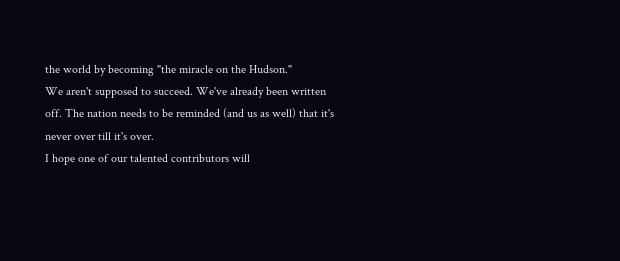the world by becoming "the miracle on the Hudson."
We aren't supposed to succeed. We've already been written off. The nation needs to be reminded (and us as well) that it's never over till it's over.
I hope one of our talented contributors will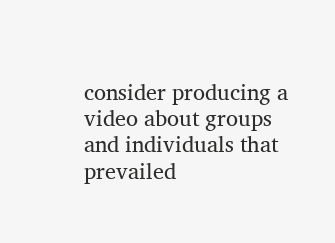consider producing a video about groups and individuals that prevailed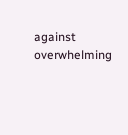against overwhelming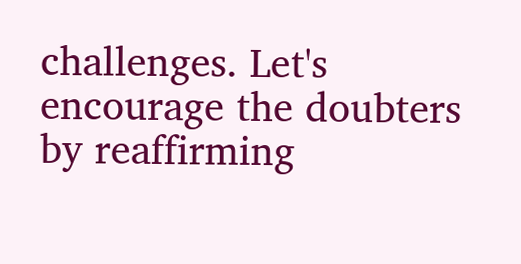challenges. Let's encourage the doubters by reaffirming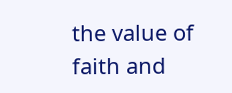the value of faith and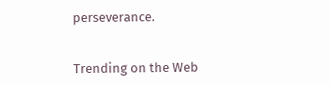perseverance.


Trending on the Web